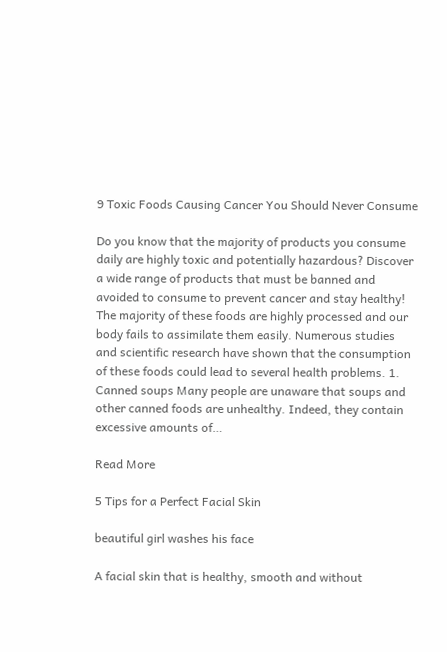9 Toxic Foods Causing Cancer You Should Never Consume

Do you know that the majority of products you consume daily are highly toxic and potentially hazardous? Discover a wide range of products that must be banned and avoided to consume to prevent cancer and stay healthy! The majority of these foods are highly processed and our body fails to assimilate them easily. Numerous studies and scientific research have shown that the consumption of these foods could lead to several health problems. 1. Canned soups Many people are unaware that soups and other canned foods are unhealthy. Indeed, they contain excessive amounts of…

Read More

5 Tips for a Perfect Facial Skin

beautiful girl washes his face

A facial skin that is healthy, smooth and without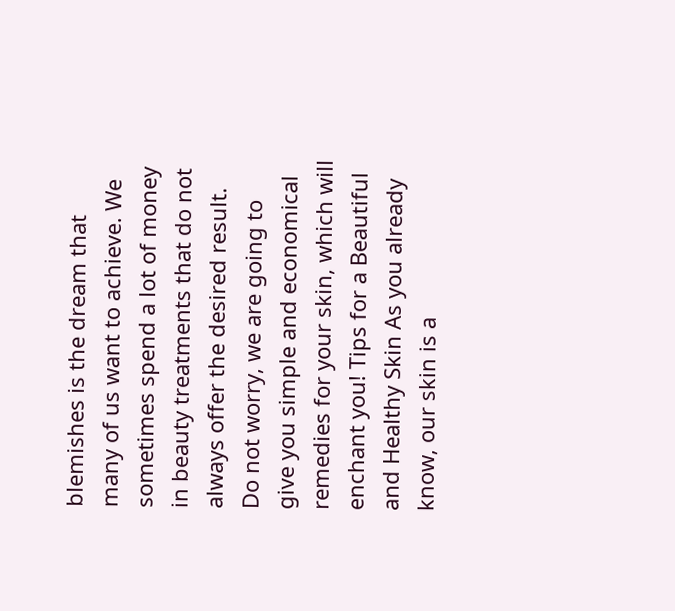blemishes is the dream that many of us want to achieve. We sometimes spend a lot of money in beauty treatments that do not always offer the desired result. Do not worry, we are going to give you simple and economical remedies for your skin, which will enchant you! Tips for a Beautiful and Healthy Skin As you already know, our skin is a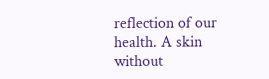reflection of our health. A skin without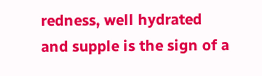redness, well hydrated and supple is the sign of a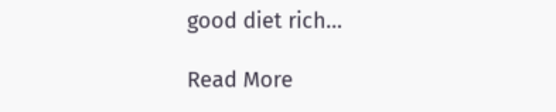good diet rich…

Read More